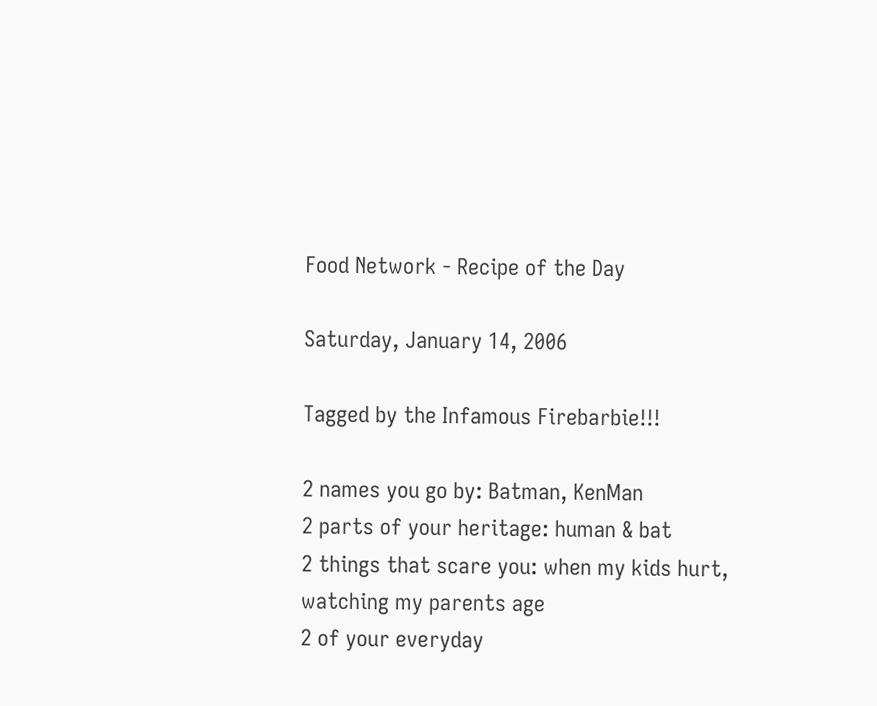Food Network - Recipe of the Day

Saturday, January 14, 2006

Tagged by the Infamous Firebarbie!!!

2 names you go by: Batman, KenMan
2 parts of your heritage: human & bat
2 things that scare you: when my kids hurt, watching my parents age
2 of your everyday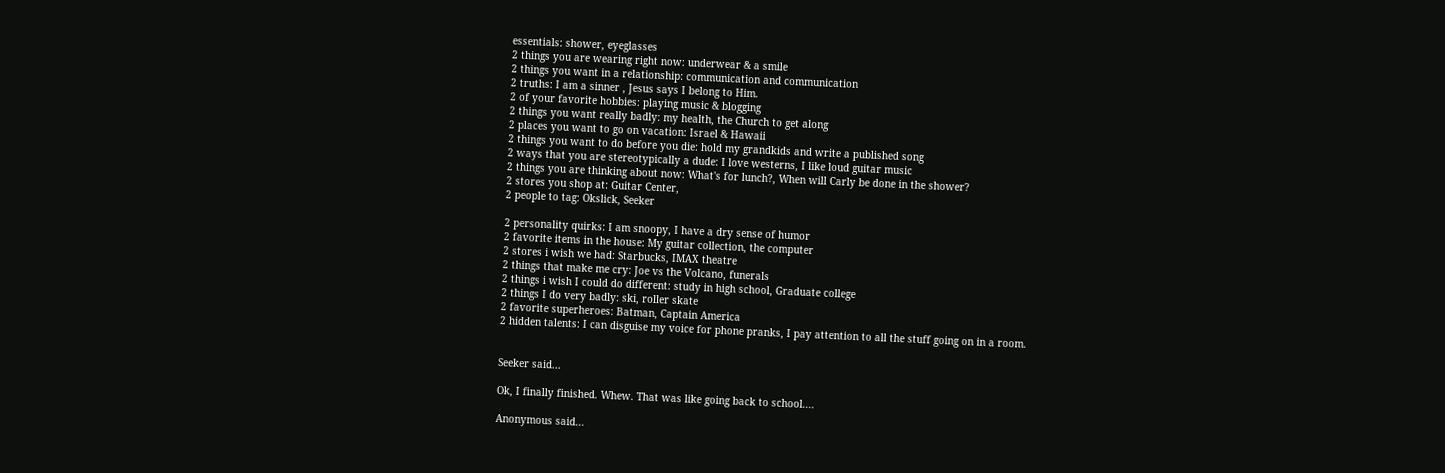essentials: shower, eyeglasses
2 things you are wearing right now: underwear & a smile
2 things you want in a relationship: communication and communication
2 truths: I am a sinner , Jesus says I belong to Him.
2 of your favorite hobbies: playing music & blogging
2 things you want really badly: my health, the Church to get along
2 places you want to go on vacation: Israel & Hawaii
2 things you want to do before you die: hold my grandkids and write a published song
2 ways that you are stereotypically a dude: I love westerns, I like loud guitar music
2 things you are thinking about now: What's for lunch?, When will Carly be done in the shower?
2 stores you shop at: Guitar Center,
2 people to tag: Okslick, Seeker

2 personality quirks: I am snoopy, I have a dry sense of humor
2 favorite items in the house: My guitar collection, the computer
2 stores i wish we had: Starbucks, IMAX theatre
2 things that make me cry: Joe vs the Volcano, funerals
2 things i wish I could do different: study in high school, Graduate college
2 things I do very badly: ski, roller skate
2 favorite superheroes: Batman, Captain America
2 hidden talents: I can disguise my voice for phone pranks, I pay attention to all the stuff going on in a room.


Seeker said...

Ok, I finally finished. Whew. That was like going back to school....

Anonymous said...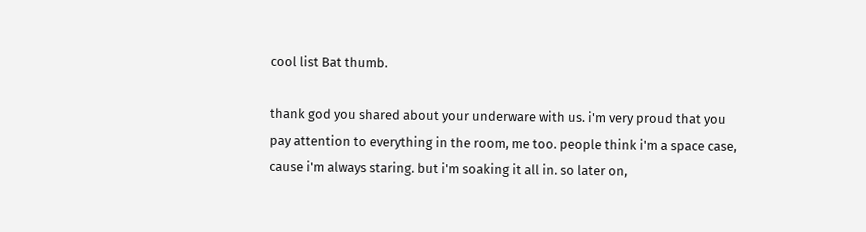cool list Bat thumb.

thank god you shared about your underware with us. i'm very proud that you pay attention to everything in the room, me too. people think i'm a space case, cause i'm always staring. but i'm soaking it all in. so later on,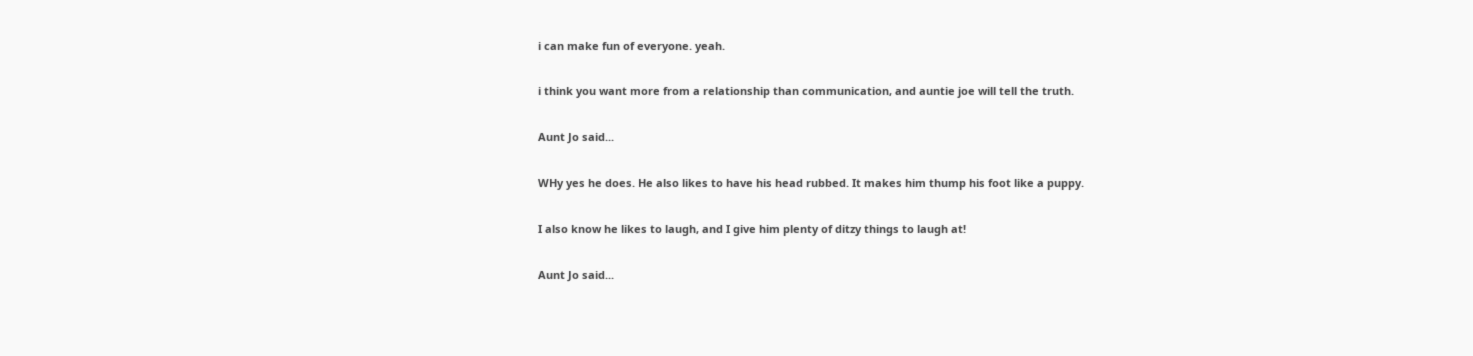i can make fun of everyone. yeah.

i think you want more from a relationship than communication, and auntie joe will tell the truth.

Aunt Jo said...

WHy yes he does. He also likes to have his head rubbed. It makes him thump his foot like a puppy.

I also know he likes to laugh, and I give him plenty of ditzy things to laugh at!

Aunt Jo said...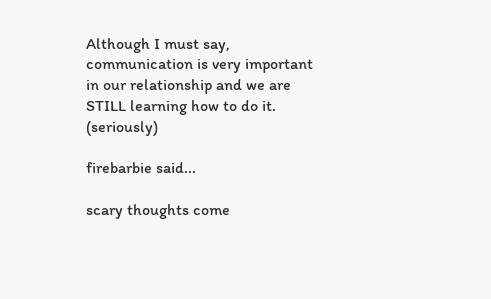Although I must say, communication is very important in our relationship and we are STILL learning how to do it. (seriously)

firebarbie said...

scary thoughts come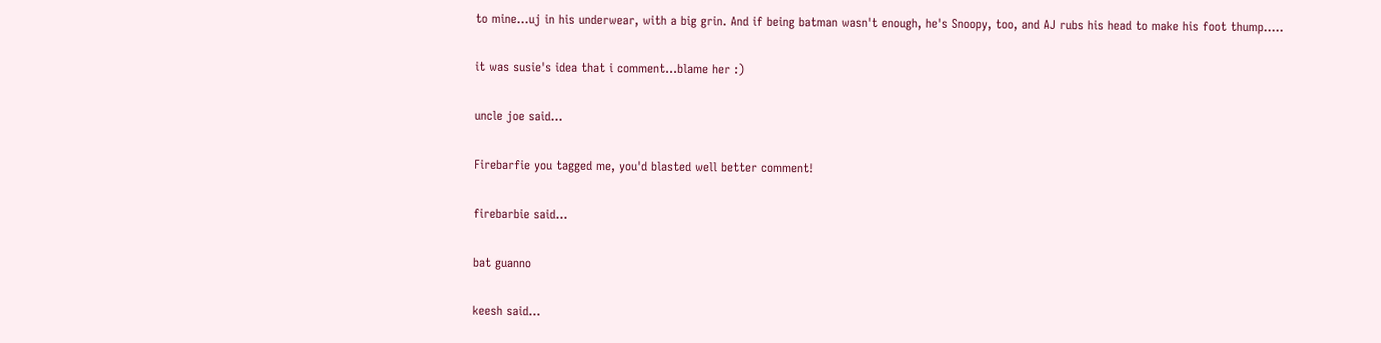to mine...uj in his underwear, with a big grin. And if being batman wasn't enough, he's Snoopy, too, and AJ rubs his head to make his foot thump.....

it was susie's idea that i comment...blame her :)

uncle joe said...

Firebarfie you tagged me, you'd blasted well better comment!

firebarbie said...

bat guanno

keesh said...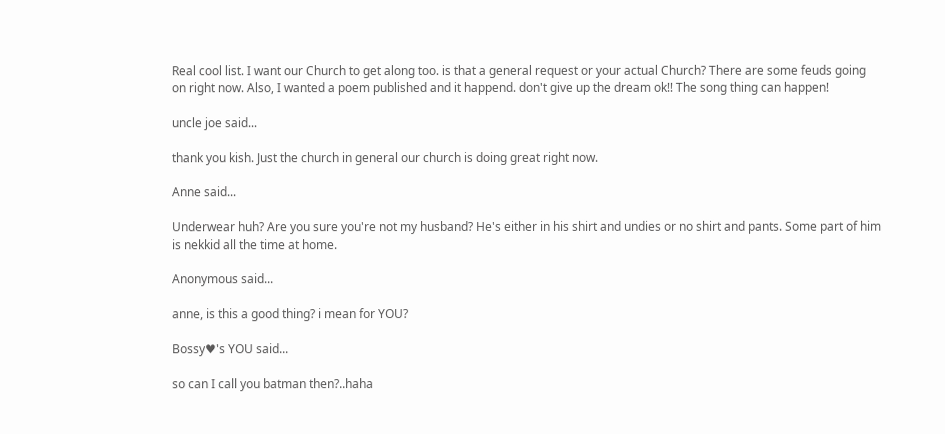Real cool list. I want our Church to get along too. is that a general request or your actual Church? There are some feuds going on right now. Also, I wanted a poem published and it happend. don't give up the dream ok!! The song thing can happen!

uncle joe said...

thank you kish. Just the church in general our church is doing great right now.

Anne said...

Underwear huh? Are you sure you're not my husband? He's either in his shirt and undies or no shirt and pants. Some part of him is nekkid all the time at home.

Anonymous said...

anne, is this a good thing? i mean for YOU?

Bossy♥'s YOU said...

so can I call you batman then?..haha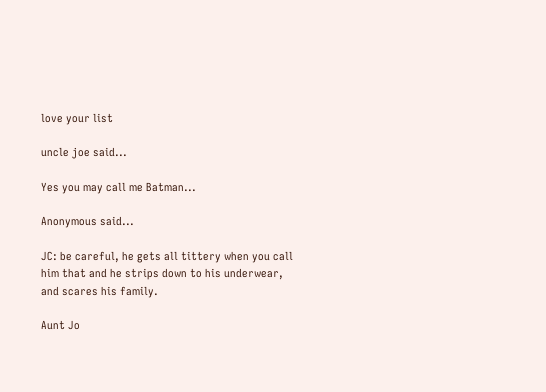love your list

uncle joe said...

Yes you may call me Batman...

Anonymous said...

JC: be careful, he gets all tittery when you call him that and he strips down to his underwear, and scares his family.

Aunt Jo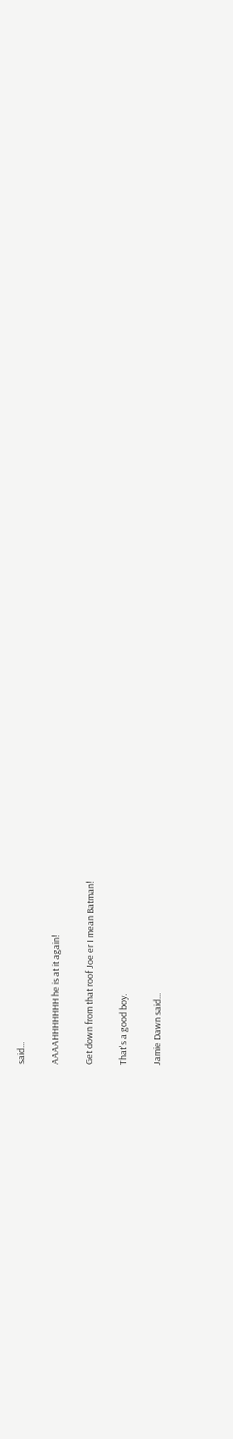said...

AAAAHHHHHHH he is at it again!

Get down from that roof Joe er I mean Batman!

That's a good boy.

Jamie Dawn said...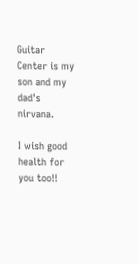Guitar Center is my son and my dad's nirvana.

I wish good health for you too!!